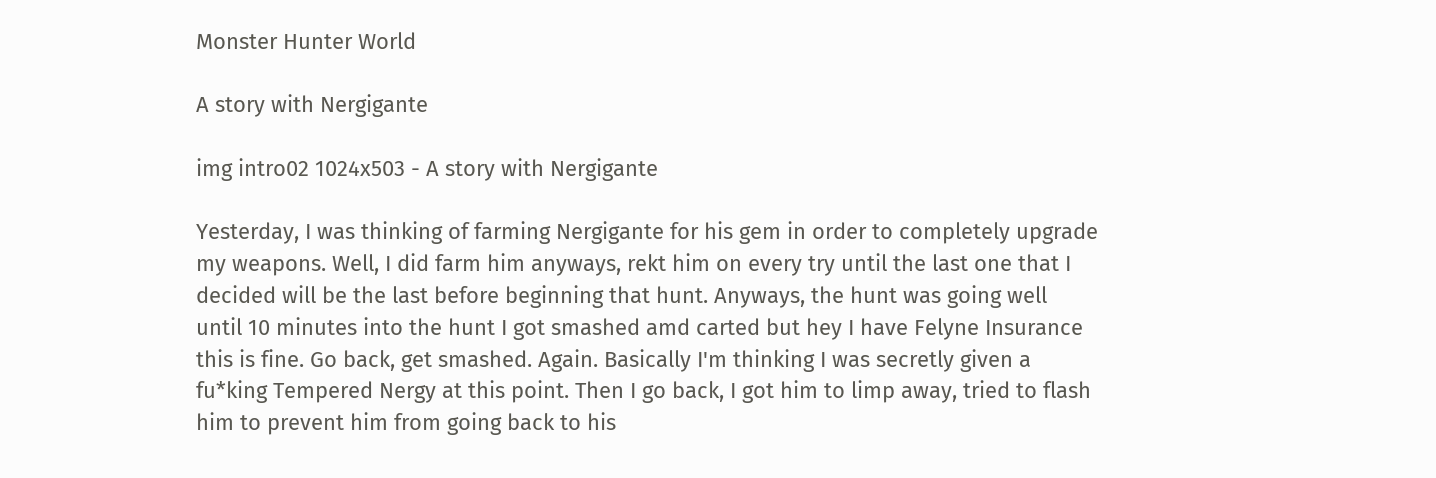Monster Hunter World

A story with Nergigante

img intro02 1024x503 - A story with Nergigante

Yesterday, I was thinking of farming Nergigante for his gem in order to completely upgrade my weapons. Well, I did farm him anyways, rekt him on every try until the last one that I decided will be the last before beginning that hunt. Anyways, the hunt was going well until 10 minutes into the hunt I got smashed amd carted but hey I have Felyne Insurance this is fine. Go back, get smashed. Again. Basically I'm thinking I was secretly given a fu*king Tempered Nergy at this point. Then I go back, I got him to limp away, tried to flash him to prevent him from going back to his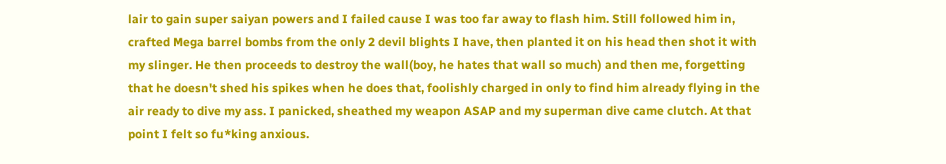lair to gain super saiyan powers and I failed cause I was too far away to flash him. Still followed him in, crafted Mega barrel bombs from the only 2 devil blights I have, then planted it on his head then shot it with my slinger. He then proceeds to destroy the wall(boy, he hates that wall so much) and then me, forgetting that he doesn't shed his spikes when he does that, foolishly charged in only to find him already flying in the air ready to dive my ass. I panicked, sheathed my weapon ASAP and my superman dive came clutch. At that point I felt so fu*king anxious.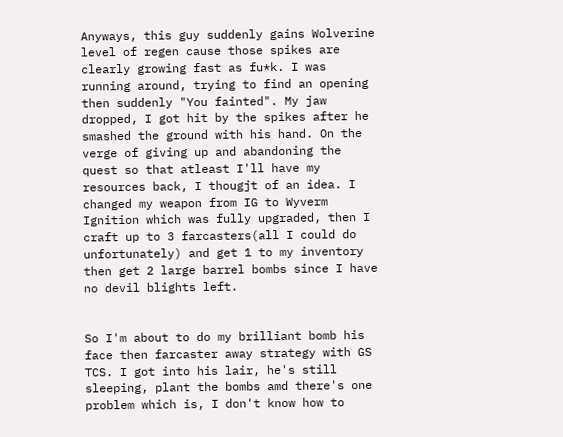Anyways, this guy suddenly gains Wolverine level of regen cause those spikes are clearly growing fast as fu*k. I was running around, trying to find an opening then suddenly "You fainted". My jaw dropped, I got hit by the spikes after he smashed the ground with his hand. On the verge of giving up and abandoning the quest so that atleast I'll have my resources back, I thougjt of an idea. I changed my weapon from IG to Wyverm Ignition which was fully upgraded, then I craft up to 3 farcasters(all I could do unfortunately) and get 1 to my inventory then get 2 large barrel bombs since I have no devil blights left.


So I'm about to do my brilliant bomb his face then farcaster away strategy with GS TCS. I got into his lair, he's still sleeping, plant the bombs amd there's one problem which is, I don't know how to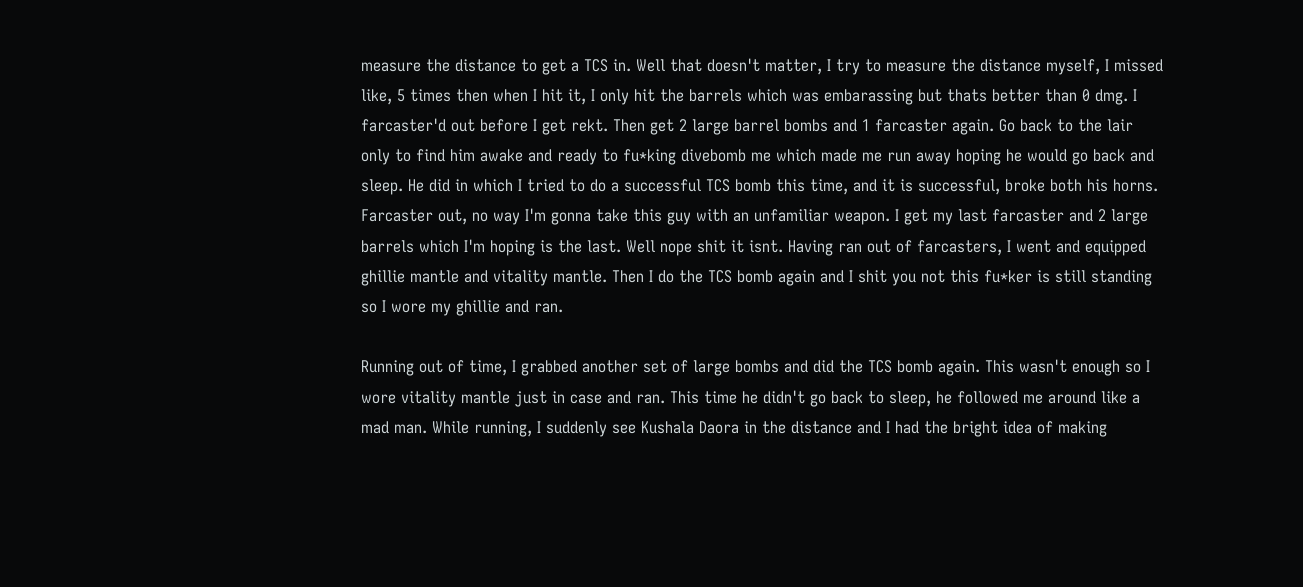measure the distance to get a TCS in. Well that doesn't matter, I try to measure the distance myself, I missed like, 5 times then when I hit it, I only hit the barrels which was embarassing but thats better than 0 dmg. I farcaster'd out before I get rekt. Then get 2 large barrel bombs and 1 farcaster again. Go back to the lair only to find him awake and ready to fu*king divebomb me which made me run away hoping he would go back and sleep. He did in which I tried to do a successful TCS bomb this time, and it is successful, broke both his horns. Farcaster out, no way I'm gonna take this guy with an unfamiliar weapon. I get my last farcaster and 2 large barrels which I'm hoping is the last. Well nope shit it isnt. Having ran out of farcasters, I went and equipped ghillie mantle and vitality mantle. Then I do the TCS bomb again and I shit you not this fu*ker is still standing so I wore my ghillie and ran.

Running out of time, I grabbed another set of large bombs and did the TCS bomb again. This wasn't enough so I wore vitality mantle just in case and ran. This time he didn't go back to sleep, he followed me around like a mad man. While running, I suddenly see Kushala Daora in the distance and I had the bright idea of making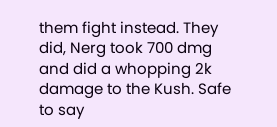them fight instead. They did, Nerg took 700 dmg and did a whopping 2k damage to the Kush. Safe to say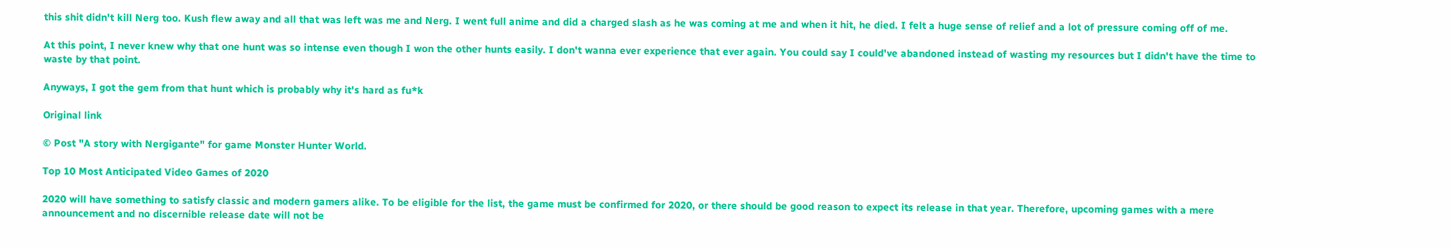this shit didn't kill Nerg too. Kush flew away and all that was left was me and Nerg. I went full anime and did a charged slash as he was coming at me and when it hit, he died. I felt a huge sense of relief and a lot of pressure coming off of me.

At this point, I never knew why that one hunt was so intense even though I won the other hunts easily. I don't wanna ever experience that ever again. You could say I could've abandoned instead of wasting my resources but I didn't have the time to waste by that point.

Anyways, I got the gem from that hunt which is probably why it's hard as fu*k

Original link

© Post "A story with Nergigante" for game Monster Hunter World.

Top 10 Most Anticipated Video Games of 2020

2020 will have something to satisfy classic and modern gamers alike. To be eligible for the list, the game must be confirmed for 2020, or there should be good reason to expect its release in that year. Therefore, upcoming games with a mere announcement and no discernible release date will not be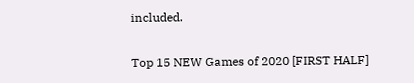included.

Top 15 NEW Games of 2020 [FIRST HALF]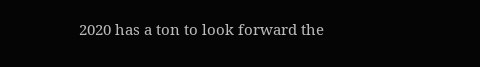2020 has a ton to look forward the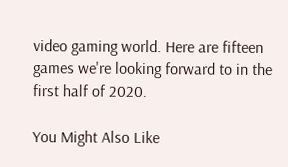video gaming world. Here are fifteen games we're looking forward to in the first half of 2020.

You Might Also Like